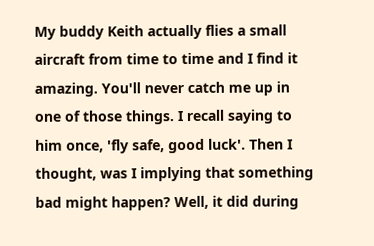My buddy Keith actually flies a small aircraft from time to time and I find it amazing. You'll never catch me up in one of those things. I recall saying to him once, 'fly safe, good luck'. Then I thought, was I implying that something bad might happen? Well, it did during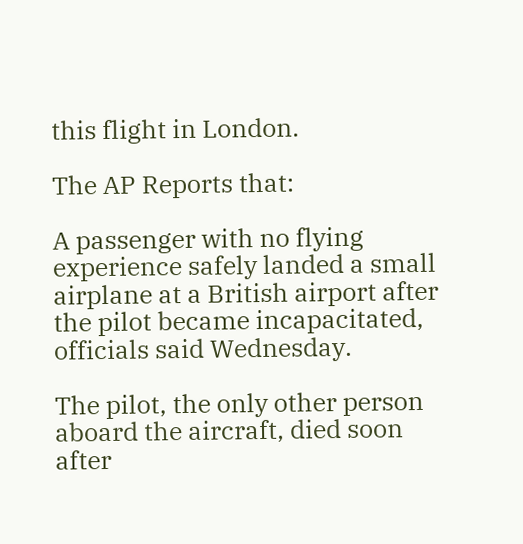this flight in London.

The AP Reports that:

A passenger with no flying experience safely landed a small airplane at a British airport after the pilot became incapacitated, officials said Wednesday.

The pilot, the only other person aboard the aircraft, died soon after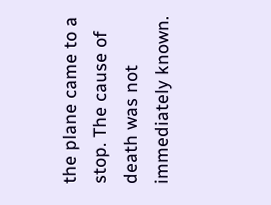the plane came to a stop. The cause of death was not immediately known.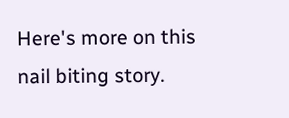Here's more on this nail biting story.